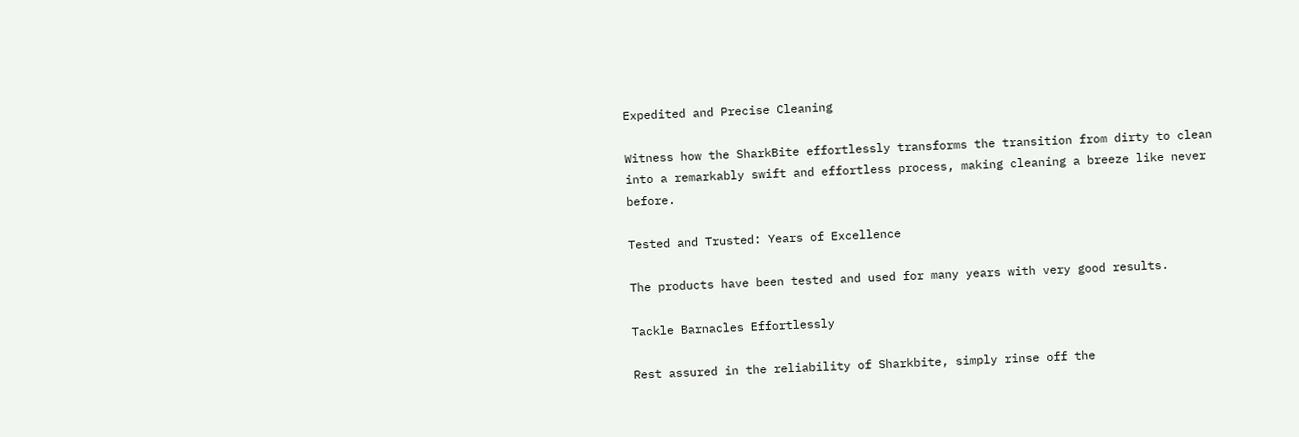Expedited and Precise Cleaning

Witness how the SharkBite effortlessly transforms the transition from dirty to clean into a remarkably swift and effortless process, making cleaning a breeze like never before.

Tested and Trusted: Years of Excellence

The products have been tested and used for many years with very good results.

Tackle Barnacles Effortlessly

Rest assured in the reliability of Sharkbite, simply rinse off the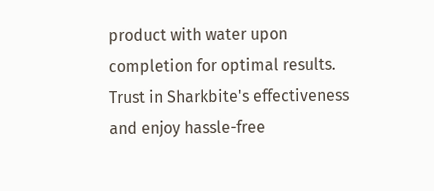product with water upon completion for optimal results. Trust in Sharkbite's effectiveness and enjoy hassle-free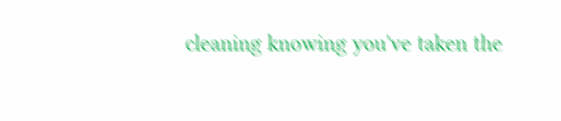cleaning knowing you've taken the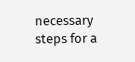necessary steps for a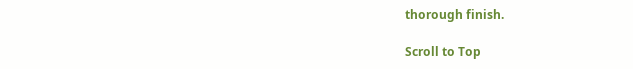thorough finish.

Scroll to Top